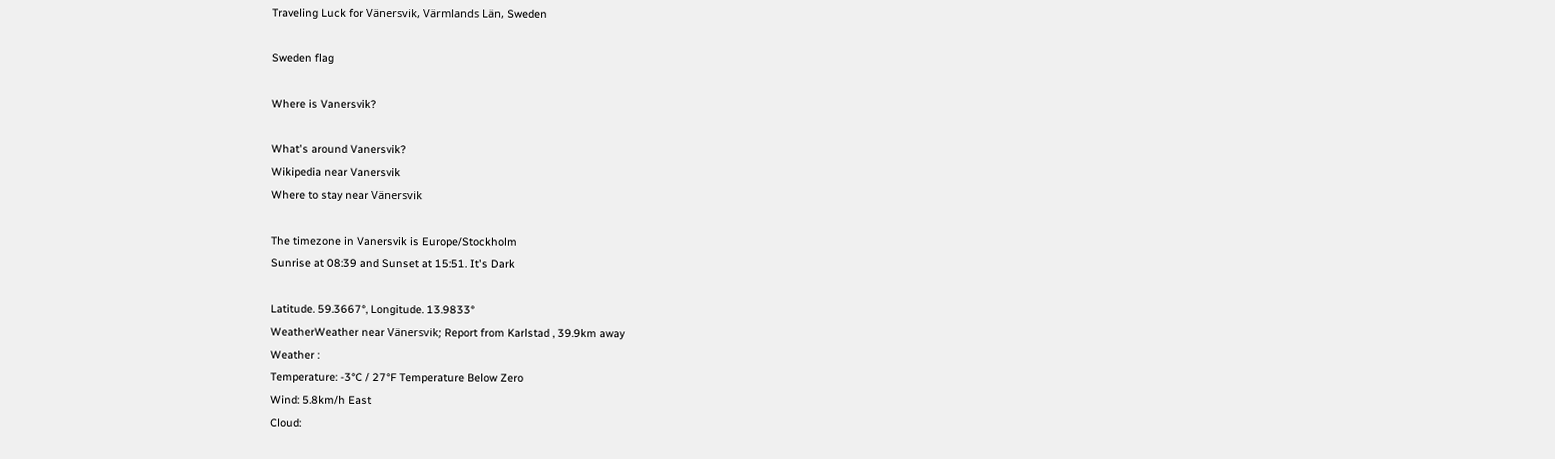Traveling Luck for Vänersvik, Värmlands Län, Sweden

Sweden flag

Where is Vanersvik?

What's around Vanersvik?
Wikipedia near Vanersvik
Where to stay near Vänersvik

The timezone in Vanersvik is Europe/Stockholm
Sunrise at 08:39 and Sunset at 15:51. It's Dark

Latitude. 59.3667°, Longitude. 13.9833°
WeatherWeather near Vänersvik; Report from Karlstad , 39.9km away
Weather :
Temperature: -3°C / 27°F Temperature Below Zero
Wind: 5.8km/h East
Cloud: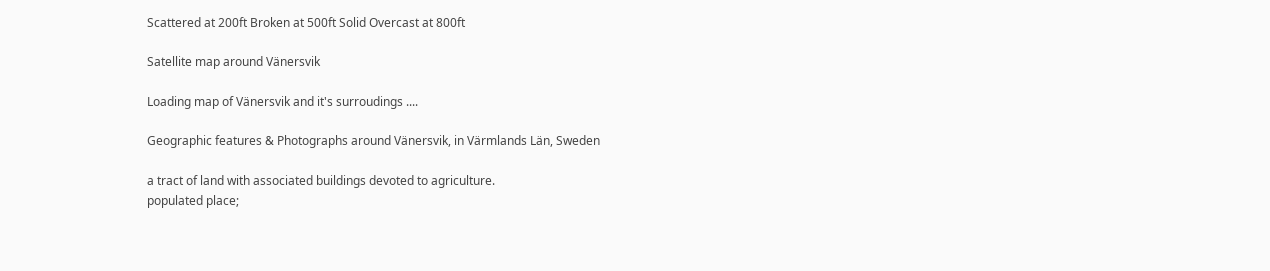Scattered at 200ft Broken at 500ft Solid Overcast at 800ft

Satellite map around Vänersvik

Loading map of Vänersvik and it's surroudings ....

Geographic features & Photographs around Vänersvik, in Värmlands Län, Sweden

a tract of land with associated buildings devoted to agriculture.
populated place;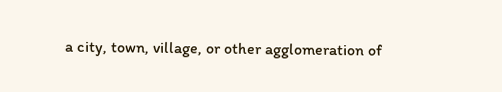a city, town, village, or other agglomeration of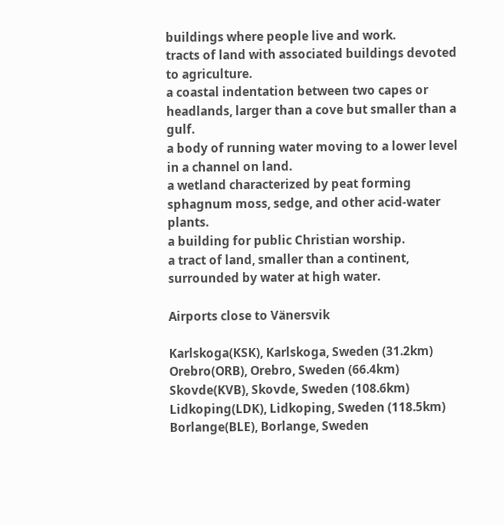buildings where people live and work.
tracts of land with associated buildings devoted to agriculture.
a coastal indentation between two capes or headlands, larger than a cove but smaller than a gulf.
a body of running water moving to a lower level in a channel on land.
a wetland characterized by peat forming sphagnum moss, sedge, and other acid-water plants.
a building for public Christian worship.
a tract of land, smaller than a continent, surrounded by water at high water.

Airports close to Vänersvik

Karlskoga(KSK), Karlskoga, Sweden (31.2km)
Orebro(ORB), Orebro, Sweden (66.4km)
Skovde(KVB), Skovde, Sweden (108.6km)
Lidkoping(LDK), Lidkoping, Sweden (118.5km)
Borlange(BLE), Borlange, Sweden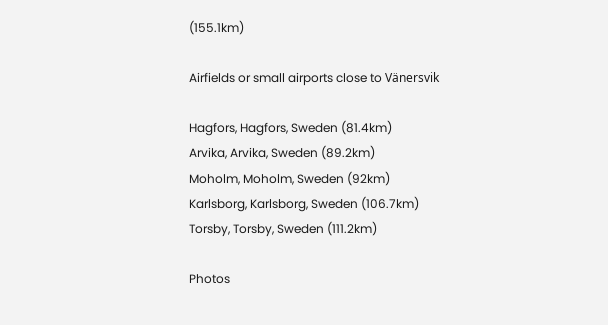(155.1km)

Airfields or small airports close to Vänersvik

Hagfors, Hagfors, Sweden (81.4km)
Arvika, Arvika, Sweden (89.2km)
Moholm, Moholm, Sweden (92km)
Karlsborg, Karlsborg, Sweden (106.7km)
Torsby, Torsby, Sweden (111.2km)

Photos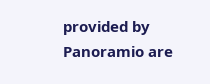provided by Panoramio are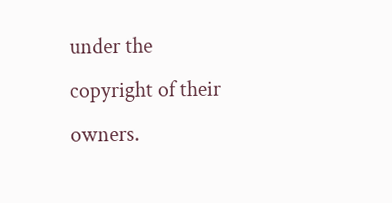under the copyright of their owners.